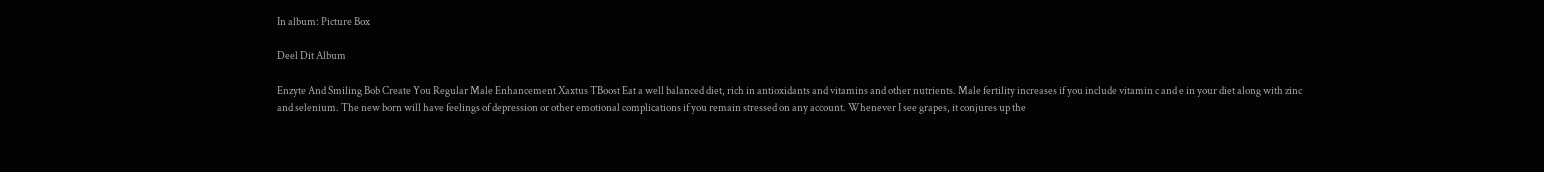In album: Picture Box

Deel Dit Album

Enzyte And Smiling Bob Create You Regular Male Enhancement Xaxtus TBoost Eat a well balanced diet, rich in antioxidants and vitamins and other nutrients. Male fertility increases if you include vitamin c and e in your diet along with zinc and selenium. The new born will have feelings of depression or other emotional complications if you remain stressed on any account. Whenever I see grapes, it conjures up the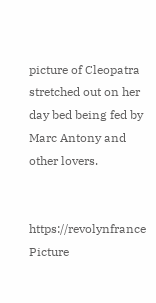picture of Cleopatra stretched out on her day bed being fed by Marc Antony and other lovers.


https://revolynfrance Picture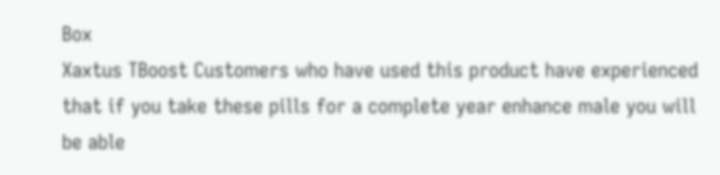Box
Xaxtus TBoost Customers who have used this product have experienced that if you take these pills for a complete year enhance male you will be able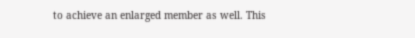to achieve an enlarged member as well. This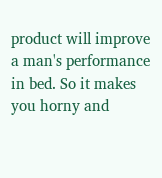product will improve a man's performance in bed. So it makes you horny and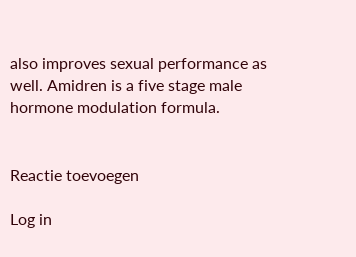also improves sexual performance as well. Amidren is a five stage male hormone modulation formula.


Reactie toevoegen

Log in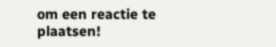om een reactie te plaatsen!